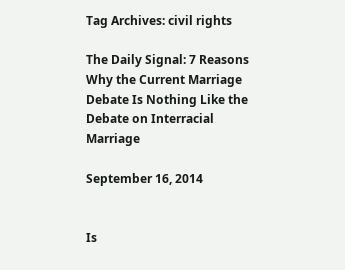Tag Archives: civil rights

The Daily Signal: 7 Reasons Why the Current Marriage Debate Is Nothing Like the Debate on Interracial Marriage

September 16, 2014


Is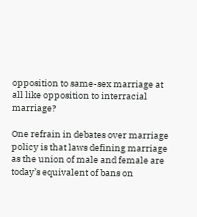opposition to same-sex marriage at all like opposition to interracial marriage?

One refrain in debates over marriage policy is that laws defining marriage as the union of male and female are today’s equivalent of bans on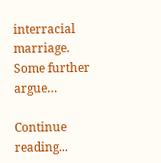interracial marriage. Some further argue…

Continue reading...